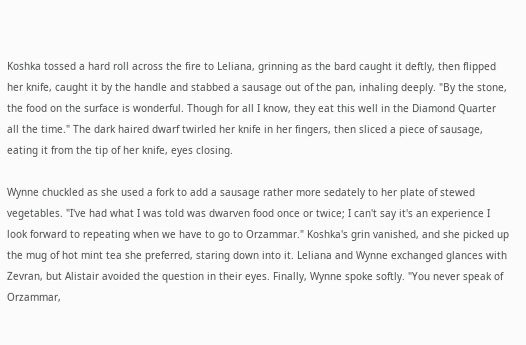Koshka tossed a hard roll across the fire to Leliana, grinning as the bard caught it deftly, then flipped her knife, caught it by the handle and stabbed a sausage out of the pan, inhaling deeply. "By the stone, the food on the surface is wonderful. Though for all I know, they eat this well in the Diamond Quarter all the time." The dark haired dwarf twirled her knife in her fingers, then sliced a piece of sausage, eating it from the tip of her knife, eyes closing.

Wynne chuckled as she used a fork to add a sausage rather more sedately to her plate of stewed vegetables. "I've had what I was told was dwarven food once or twice; I can't say it's an experience I look forward to repeating when we have to go to Orzammar." Koshka's grin vanished, and she picked up the mug of hot mint tea she preferred, staring down into it. Leliana and Wynne exchanged glances with Zevran, but Alistair avoided the question in their eyes. Finally, Wynne spoke softly. "You never speak of Orzammar,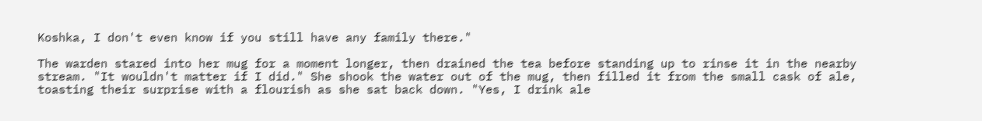Koshka, I don't even know if you still have any family there."

The warden stared into her mug for a moment longer, then drained the tea before standing up to rinse it in the nearby stream. "It wouldn't matter if I did." She shook the water out of the mug, then filled it from the small cask of ale, toasting their surprise with a flourish as she sat back down. "Yes, I drink ale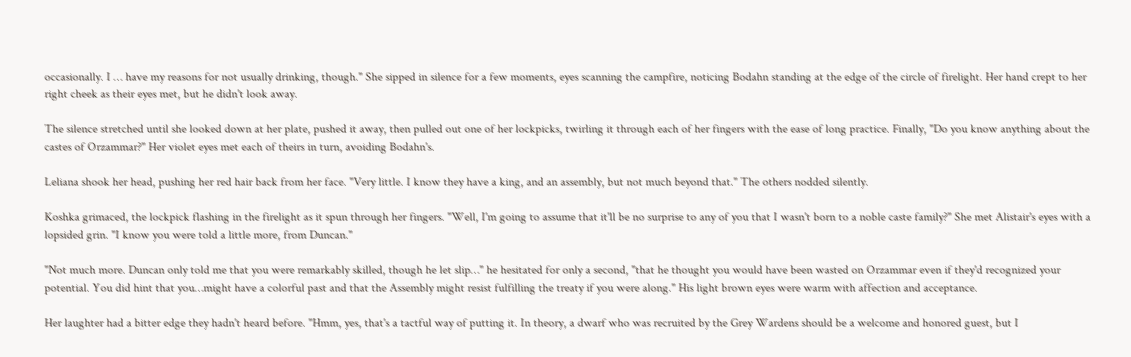occasionally. I … have my reasons for not usually drinking, though." She sipped in silence for a few moments, eyes scanning the campfire, noticing Bodahn standing at the edge of the circle of firelight. Her hand crept to her right cheek as their eyes met, but he didn't look away.

The silence stretched until she looked down at her plate, pushed it away, then pulled out one of her lockpicks, twirling it through each of her fingers with the ease of long practice. Finally, "Do you know anything about the castes of Orzammar?" Her violet eyes met each of theirs in turn, avoiding Bodahn's.

Leliana shook her head, pushing her red hair back from her face. "Very little. I know they have a king, and an assembly, but not much beyond that." The others nodded silently.

Koshka grimaced, the lockpick flashing in the firelight as it spun through her fingers. "Well, I'm going to assume that it'll be no surprise to any of you that I wasn't born to a noble caste family?" She met Alistair's eyes with a lopsided grin. "I know you were told a little more, from Duncan."

"Not much more. Duncan only told me that you were remarkably skilled, though he let slip…" he hesitated for only a second, "that he thought you would have been wasted on Orzammar even if they'd recognized your potential. You did hint that you…might have a colorful past and that the Assembly might resist fulfilling the treaty if you were along." His light brown eyes were warm with affection and acceptance.

Her laughter had a bitter edge they hadn't heard before. "Hmm, yes, that's a tactful way of putting it. In theory, a dwarf who was recruited by the Grey Wardens should be a welcome and honored guest, but I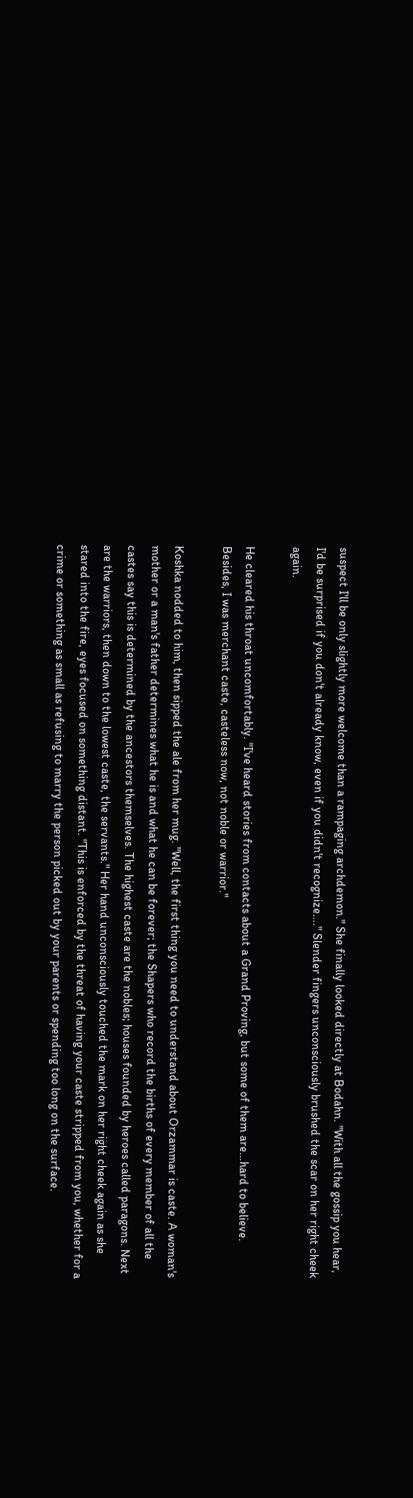suspect I'll be only slightly more welcome than a rampaging archdemon." She finally looked directly at Bodahn. "With all the gossip you hear, I'd be surprised if you don't already know, even if you didn't recognize…." Slender fingers unconsciously brushed the scar on her right cheek again.

He cleared his throat uncomfortably. "I've heard stories from contacts about a Grand Proving, but some of them are…hard to believe. Besides, I was merchant caste, casteless now, not noble or warrior."

Koshka nodded to him, then sipped the ale from her mug. "Well, the first thing you need to understand about Orzammar is caste. A woman's mother or a man's father determines what he is and what he can be forever; the Shapers who record the births of every member of all the castes say this is determined by the ancestors themselves. The highest caste are the nobles; houses founded by heroes called paragons. Next are the warriors, then down to the lowest caste, the servants." Her hand unconsciously touched the mark on her right cheek again as she stared into the fire, eyes focused on something distant. "This is enforced by the threat of having your caste stripped from you, whether for a crime or something as small as refusing to marry the person picked out by your parents or spending too long on the surface.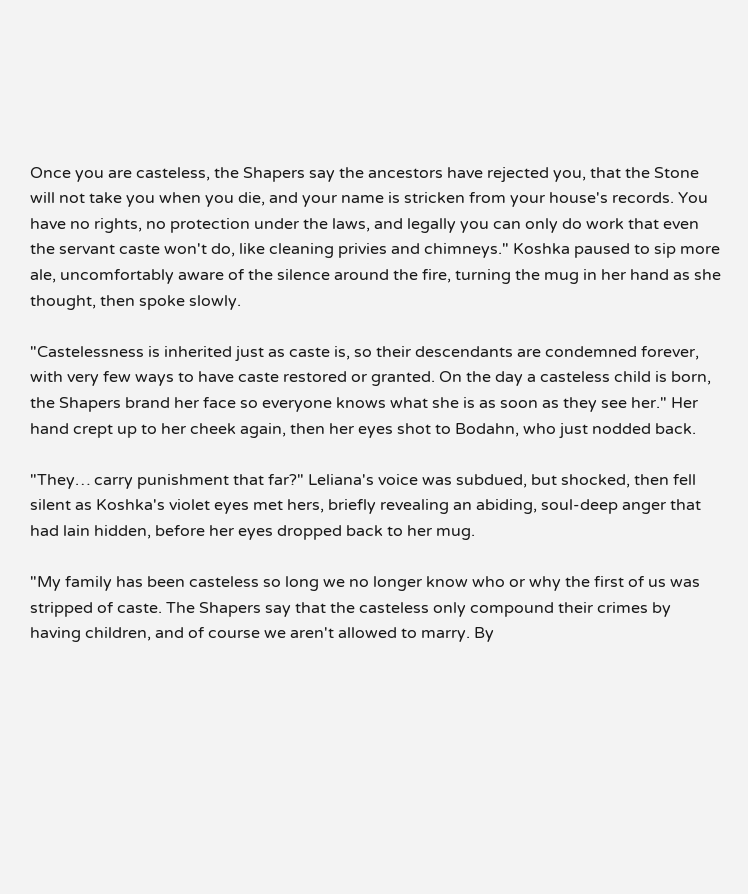Once you are casteless, the Shapers say the ancestors have rejected you, that the Stone will not take you when you die, and your name is stricken from your house's records. You have no rights, no protection under the laws, and legally you can only do work that even the servant caste won't do, like cleaning privies and chimneys." Koshka paused to sip more ale, uncomfortably aware of the silence around the fire, turning the mug in her hand as she thought, then spoke slowly.

"Castelessness is inherited just as caste is, so their descendants are condemned forever, with very few ways to have caste restored or granted. On the day a casteless child is born, the Shapers brand her face so everyone knows what she is as soon as they see her." Her hand crept up to her cheek again, then her eyes shot to Bodahn, who just nodded back.

"They… carry punishment that far?" Leliana's voice was subdued, but shocked, then fell silent as Koshka's violet eyes met hers, briefly revealing an abiding, soul-deep anger that had lain hidden, before her eyes dropped back to her mug.

"My family has been casteless so long we no longer know who or why the first of us was stripped of caste. The Shapers say that the casteless only compound their crimes by having children, and of course we aren't allowed to marry. By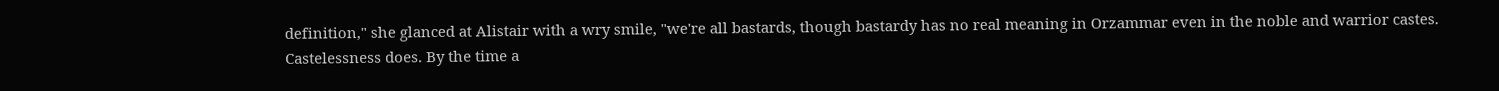definition," she glanced at Alistair with a wry smile, "we're all bastards, though bastardy has no real meaning in Orzammar even in the noble and warrior castes. Castelessness does. By the time a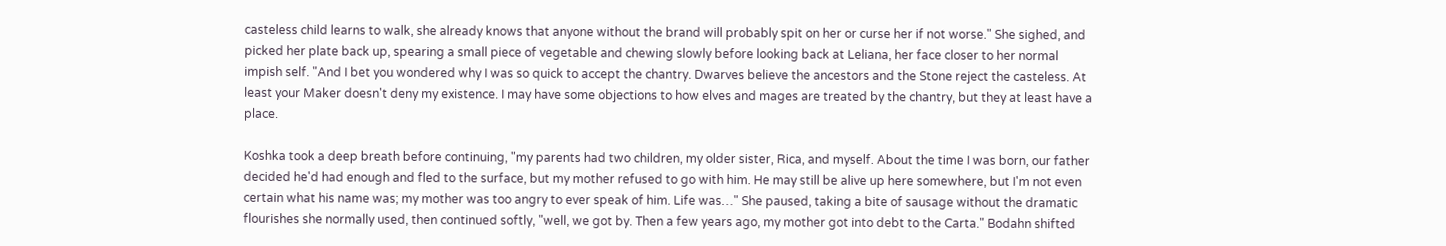casteless child learns to walk, she already knows that anyone without the brand will probably spit on her or curse her if not worse." She sighed, and picked her plate back up, spearing a small piece of vegetable and chewing slowly before looking back at Leliana, her face closer to her normal impish self. "And I bet you wondered why I was so quick to accept the chantry. Dwarves believe the ancestors and the Stone reject the casteless. At least your Maker doesn't deny my existence. I may have some objections to how elves and mages are treated by the chantry, but they at least have a place.

Koshka took a deep breath before continuing, "my parents had two children, my older sister, Rica, and myself. About the time I was born, our father decided he'd had enough and fled to the surface, but my mother refused to go with him. He may still be alive up here somewhere, but I'm not even certain what his name was; my mother was too angry to ever speak of him. Life was…" She paused, taking a bite of sausage without the dramatic flourishes she normally used, then continued softly, "well, we got by. Then a few years ago, my mother got into debt to the Carta." Bodahn shifted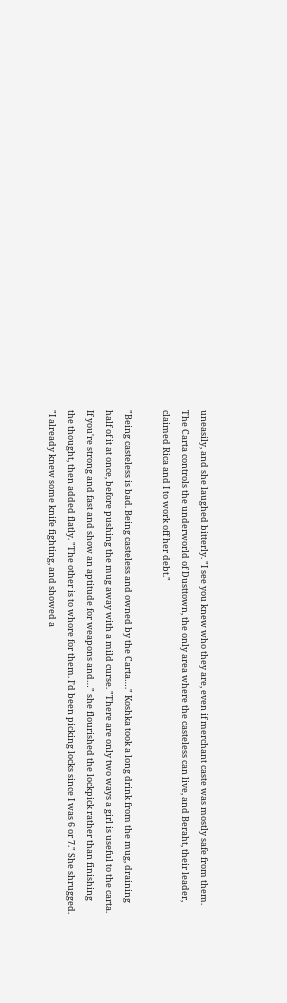uneasily, and she laughed bitterly. "I see you knew who they are, even if merchant caste was mostly safe from them. The Carta controls the underworld of Dusttown, the only area where the casteless can live, and Beraht, their leader, claimed Rica and I to work off her debt."

"Being casteless is bad. Being casteless and owned by the Carta…." Koshka took a long drink from the mug, draining half of it at once, before pushing the mug away with a mild curse. "There are only two ways a girl is useful to the carta. If you're strong and fast and show an aptitude for weapons and…" she flourished the lockpick rather than finishing the thought, then added flatly. "The other is to whore for them. I'd been picking locks since I was 6 or 7." She shrugged. "I already knew some knife fighting, and showed a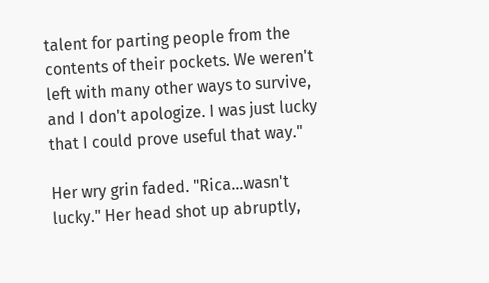talent for parting people from the contents of their pockets. We weren't left with many other ways to survive, and I don't apologize. I was just lucky that I could prove useful that way."

Her wry grin faded. "Rica…wasn't lucky." Her head shot up abruptly,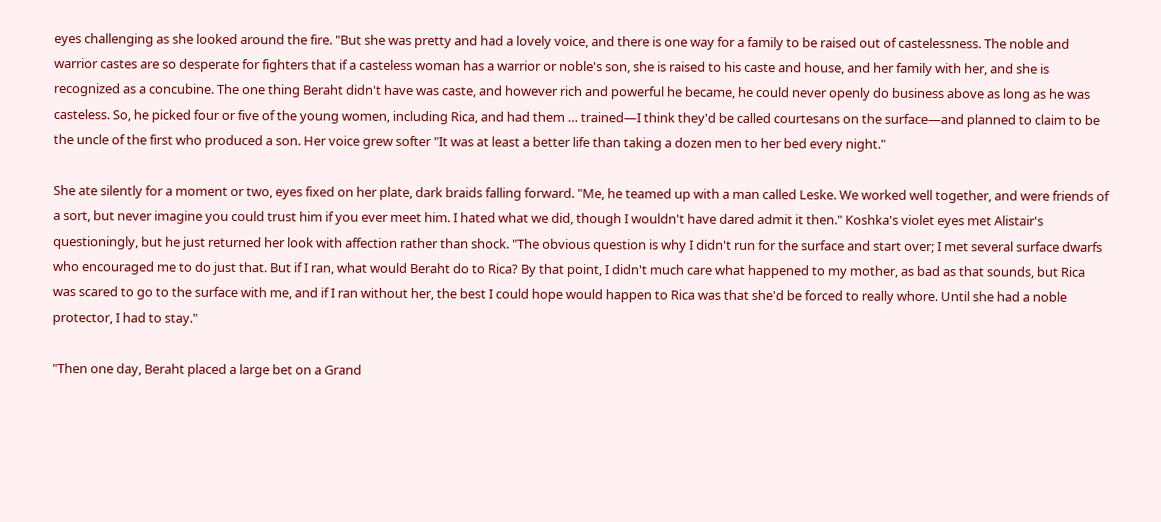eyes challenging as she looked around the fire. "But she was pretty and had a lovely voice, and there is one way for a family to be raised out of castelessness. The noble and warrior castes are so desperate for fighters that if a casteless woman has a warrior or noble's son, she is raised to his caste and house, and her family with her, and she is recognized as a concubine. The one thing Beraht didn't have was caste, and however rich and powerful he became, he could never openly do business above as long as he was casteless. So, he picked four or five of the young women, including Rica, and had them … trained—I think they'd be called courtesans on the surface—and planned to claim to be the uncle of the first who produced a son. Her voice grew softer "It was at least a better life than taking a dozen men to her bed every night."

She ate silently for a moment or two, eyes fixed on her plate, dark braids falling forward. "Me, he teamed up with a man called Leske. We worked well together, and were friends of a sort, but never imagine you could trust him if you ever meet him. I hated what we did, though I wouldn't have dared admit it then." Koshka's violet eyes met Alistair's questioningly, but he just returned her look with affection rather than shock. "The obvious question is why I didn't run for the surface and start over; I met several surface dwarfs who encouraged me to do just that. But if I ran, what would Beraht do to Rica? By that point, I didn't much care what happened to my mother, as bad as that sounds, but Rica was scared to go to the surface with me, and if I ran without her, the best I could hope would happen to Rica was that she'd be forced to really whore. Until she had a noble protector, I had to stay."

"Then one day, Beraht placed a large bet on a Grand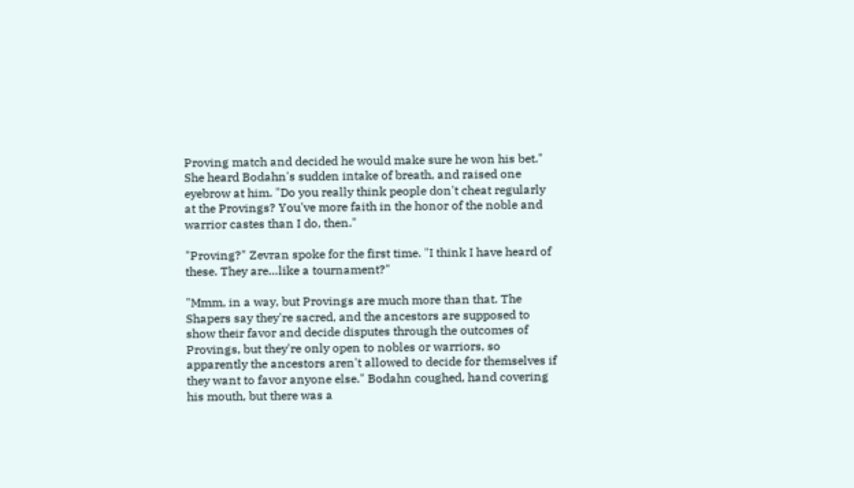Proving match and decided he would make sure he won his bet." She heard Bodahn's sudden intake of breath, and raised one eyebrow at him. "Do you really think people don't cheat regularly at the Provings? You've more faith in the honor of the noble and warrior castes than I do, then."

"Proving?" Zevran spoke for the first time. "I think I have heard of these. They are…like a tournament?"

"Mmm, in a way, but Provings are much more than that. The Shapers say they're sacred, and the ancestors are supposed to show their favor and decide disputes through the outcomes of Provings, but they're only open to nobles or warriors, so apparently the ancestors aren't allowed to decide for themselves if they want to favor anyone else." Bodahn coughed, hand covering his mouth, but there was a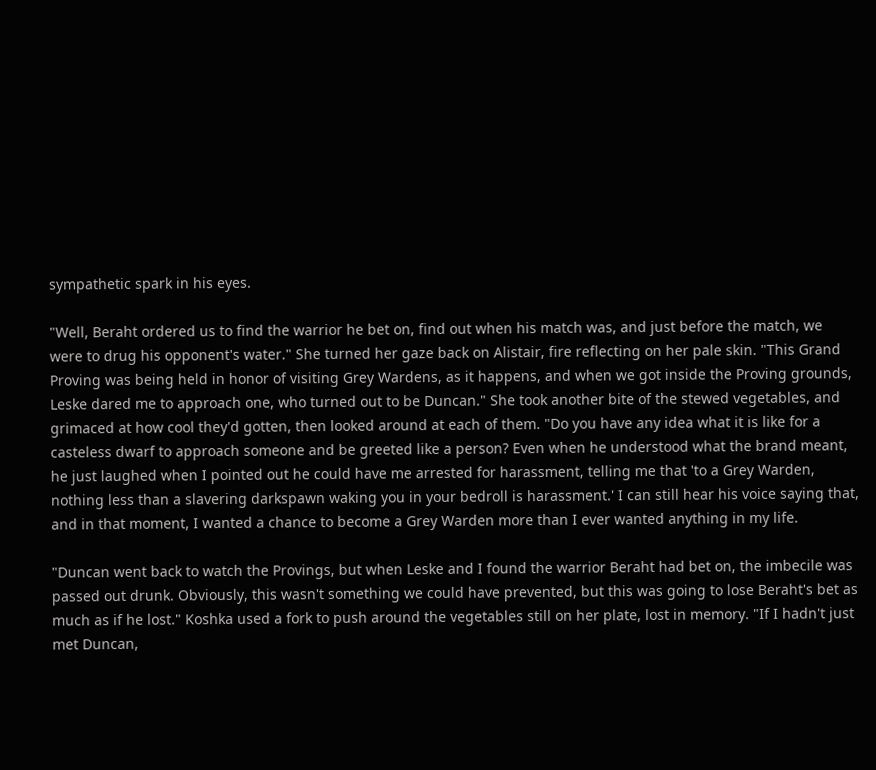sympathetic spark in his eyes.

"Well, Beraht ordered us to find the warrior he bet on, find out when his match was, and just before the match, we were to drug his opponent's water." She turned her gaze back on Alistair, fire reflecting on her pale skin. "This Grand Proving was being held in honor of visiting Grey Wardens, as it happens, and when we got inside the Proving grounds, Leske dared me to approach one, who turned out to be Duncan." She took another bite of the stewed vegetables, and grimaced at how cool they'd gotten, then looked around at each of them. "Do you have any idea what it is like for a casteless dwarf to approach someone and be greeted like a person? Even when he understood what the brand meant, he just laughed when I pointed out he could have me arrested for harassment, telling me that 'to a Grey Warden, nothing less than a slavering darkspawn waking you in your bedroll is harassment.' I can still hear his voice saying that, and in that moment, I wanted a chance to become a Grey Warden more than I ever wanted anything in my life.

"Duncan went back to watch the Provings, but when Leske and I found the warrior Beraht had bet on, the imbecile was passed out drunk. Obviously, this wasn't something we could have prevented, but this was going to lose Beraht's bet as much as if he lost." Koshka used a fork to push around the vegetables still on her plate, lost in memory. "If I hadn't just met Duncan,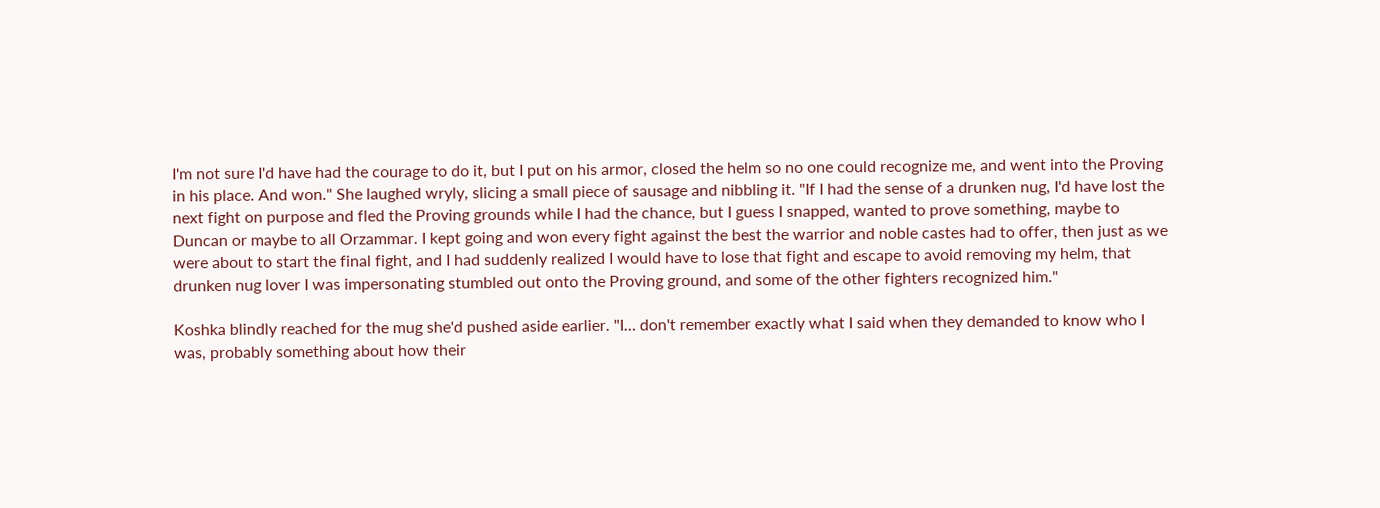I'm not sure I'd have had the courage to do it, but I put on his armor, closed the helm so no one could recognize me, and went into the Proving in his place. And won." She laughed wryly, slicing a small piece of sausage and nibbling it. "If I had the sense of a drunken nug, I'd have lost the next fight on purpose and fled the Proving grounds while I had the chance, but I guess I snapped, wanted to prove something, maybe to Duncan or maybe to all Orzammar. I kept going and won every fight against the best the warrior and noble castes had to offer, then just as we were about to start the final fight, and I had suddenly realized I would have to lose that fight and escape to avoid removing my helm, that drunken nug lover I was impersonating stumbled out onto the Proving ground, and some of the other fighters recognized him."

Koshka blindly reached for the mug she'd pushed aside earlier. "I… don't remember exactly what I said when they demanded to know who I was, probably something about how their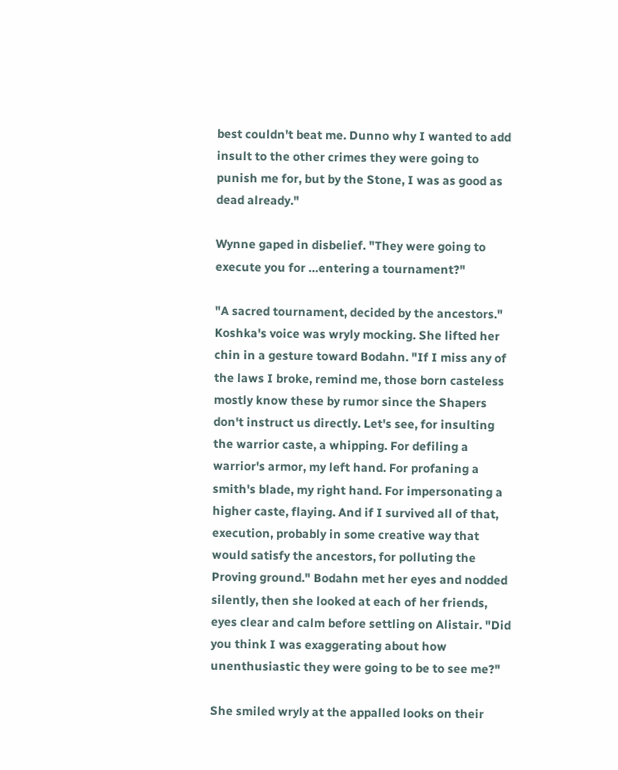best couldn't beat me. Dunno why I wanted to add insult to the other crimes they were going to punish me for, but by the Stone, I was as good as dead already."

Wynne gaped in disbelief. "They were going to execute you for …entering a tournament?"

"A sacred tournament, decided by the ancestors." Koshka's voice was wryly mocking. She lifted her chin in a gesture toward Bodahn. "If I miss any of the laws I broke, remind me, those born casteless mostly know these by rumor since the Shapers don't instruct us directly. Let's see, for insulting the warrior caste, a whipping. For defiling a warrior's armor, my left hand. For profaning a smith's blade, my right hand. For impersonating a higher caste, flaying. And if I survived all of that, execution, probably in some creative way that would satisfy the ancestors, for polluting the Proving ground." Bodahn met her eyes and nodded silently, then she looked at each of her friends, eyes clear and calm before settling on Alistair. "Did you think I was exaggerating about how unenthusiastic they were going to be to see me?"

She smiled wryly at the appalled looks on their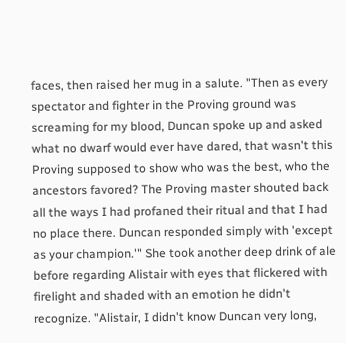faces, then raised her mug in a salute. "Then as every spectator and fighter in the Proving ground was screaming for my blood, Duncan spoke up and asked what no dwarf would ever have dared, that wasn't this Proving supposed to show who was the best, who the ancestors favored? The Proving master shouted back all the ways I had profaned their ritual and that I had no place there. Duncan responded simply with 'except as your champion.'" She took another deep drink of ale before regarding Alistair with eyes that flickered with firelight and shaded with an emotion he didn't recognize. "Alistair, I didn't know Duncan very long,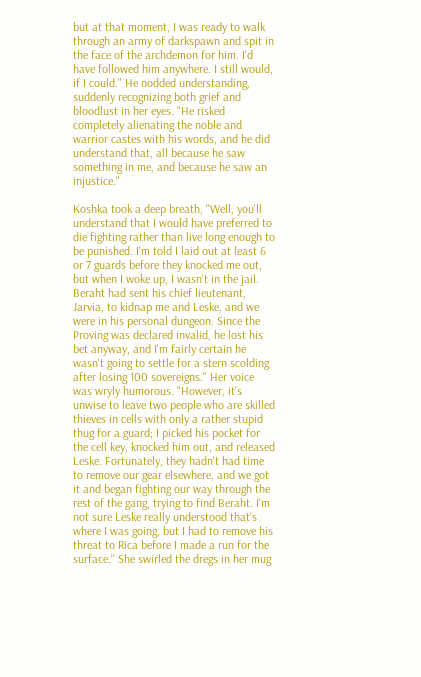but at that moment, I was ready to walk through an army of darkspawn and spit in the face of the archdemon for him. I'd have followed him anywhere. I still would, if I could." He nodded understanding, suddenly recognizing both grief and bloodlust in her eyes. "He risked completely alienating the noble and warrior castes with his words, and he did understand that, all because he saw something in me, and because he saw an injustice."

Koshka took a deep breath, "Well, you'll understand that I would have preferred to die fighting rather than live long enough to be punished. I'm told I laid out at least 6 or 7 guards before they knocked me out, but when I woke up, I wasn't in the jail. Beraht had sent his chief lieutenant, Jarvia, to kidnap me and Leske, and we were in his personal dungeon. Since the Proving was declared invalid, he lost his bet anyway, and I'm fairly certain he wasn't going to settle for a stern scolding after losing 100 sovereigns." Her voice was wryly humorous. "However, it's unwise to leave two people who are skilled thieves in cells with only a rather stupid thug for a guard; I picked his pocket for the cell key, knocked him out, and released Leske. Fortunately, they hadn't had time to remove our gear elsewhere, and we got it and began fighting our way through the rest of the gang, trying to find Beraht. I'm not sure Leske really understood that's where I was going, but I had to remove his threat to Rica before I made a run for the surface." She swirled the dregs in her mug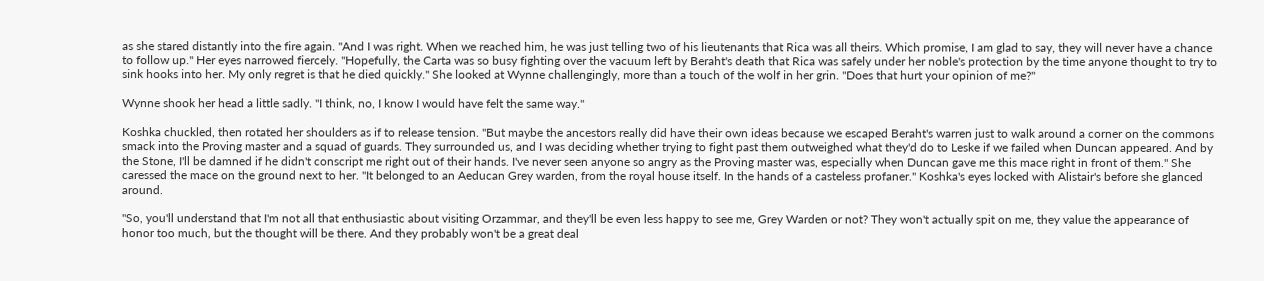as she stared distantly into the fire again. "And I was right. When we reached him, he was just telling two of his lieutenants that Rica was all theirs. Which promise, I am glad to say, they will never have a chance to follow up." Her eyes narrowed fiercely. "Hopefully, the Carta was so busy fighting over the vacuum left by Beraht's death that Rica was safely under her noble's protection by the time anyone thought to try to sink hooks into her. My only regret is that he died quickly." She looked at Wynne challengingly, more than a touch of the wolf in her grin. "Does that hurt your opinion of me?"

Wynne shook her head a little sadly. "I think, no, I know I would have felt the same way."

Koshka chuckled, then rotated her shoulders as if to release tension. "But maybe the ancestors really did have their own ideas because we escaped Beraht's warren just to walk around a corner on the commons smack into the Proving master and a squad of guards. They surrounded us, and I was deciding whether trying to fight past them outweighed what they'd do to Leske if we failed when Duncan appeared. And by the Stone, I'll be damned if he didn't conscript me right out of their hands. I've never seen anyone so angry as the Proving master was, especially when Duncan gave me this mace right in front of them." She caressed the mace on the ground next to her. "It belonged to an Aeducan Grey warden, from the royal house itself. In the hands of a casteless profaner." Koshka's eyes locked with Alistair's before she glanced around.

"So, you'll understand that I'm not all that enthusiastic about visiting Orzammar, and they'll be even less happy to see me, Grey Warden or not? They won't actually spit on me, they value the appearance of honor too much, but the thought will be there. And they probably won't be a great deal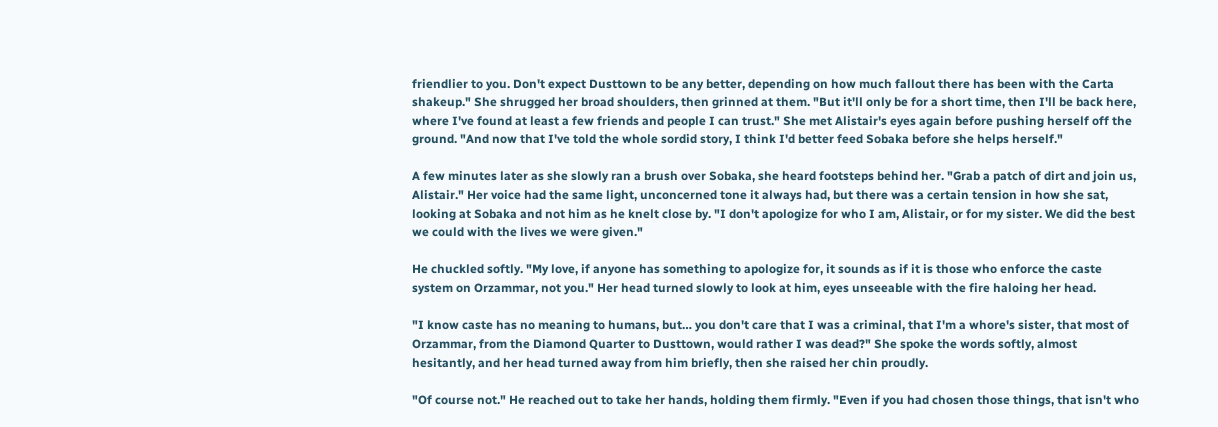friendlier to you. Don't expect Dusttown to be any better, depending on how much fallout there has been with the Carta shakeup." She shrugged her broad shoulders, then grinned at them. "But it'll only be for a short time, then I'll be back here, where I've found at least a few friends and people I can trust." She met Alistair's eyes again before pushing herself off the ground. "And now that I've told the whole sordid story, I think I'd better feed Sobaka before she helps herself."

A few minutes later as she slowly ran a brush over Sobaka, she heard footsteps behind her. "Grab a patch of dirt and join us, Alistair." Her voice had the same light, unconcerned tone it always had, but there was a certain tension in how she sat, looking at Sobaka and not him as he knelt close by. "I don't apologize for who I am, Alistair, or for my sister. We did the best we could with the lives we were given."

He chuckled softly. "My love, if anyone has something to apologize for, it sounds as if it is those who enforce the caste system on Orzammar, not you." Her head turned slowly to look at him, eyes unseeable with the fire haloing her head.

"I know caste has no meaning to humans, but… you don't care that I was a criminal, that I'm a whore's sister, that most of Orzammar, from the Diamond Quarter to Dusttown, would rather I was dead?" She spoke the words softly, almost hesitantly, and her head turned away from him briefly, then she raised her chin proudly.

"Of course not." He reached out to take her hands, holding them firmly. "Even if you had chosen those things, that isn't who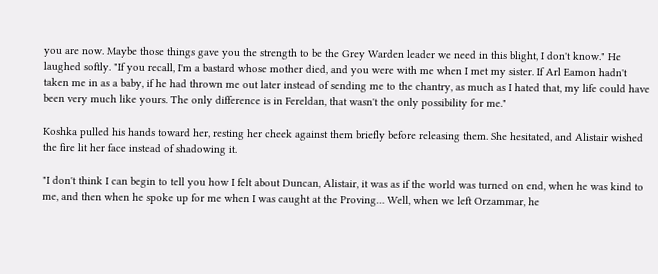you are now. Maybe those things gave you the strength to be the Grey Warden leader we need in this blight, I don't know." He laughed softly. "If you recall, I'm a bastard whose mother died, and you were with me when I met my sister. If Arl Eamon hadn't taken me in as a baby, if he had thrown me out later instead of sending me to the chantry, as much as I hated that, my life could have been very much like yours. The only difference is in Fereldan, that wasn't the only possibility for me."

Koshka pulled his hands toward her, resting her cheek against them briefly before releasing them. She hesitated, and Alistair wished the fire lit her face instead of shadowing it.

"I don't think I can begin to tell you how I felt about Duncan, Alistair, it was as if the world was turned on end, when he was kind to me, and then when he spoke up for me when I was caught at the Proving… Well, when we left Orzammar, he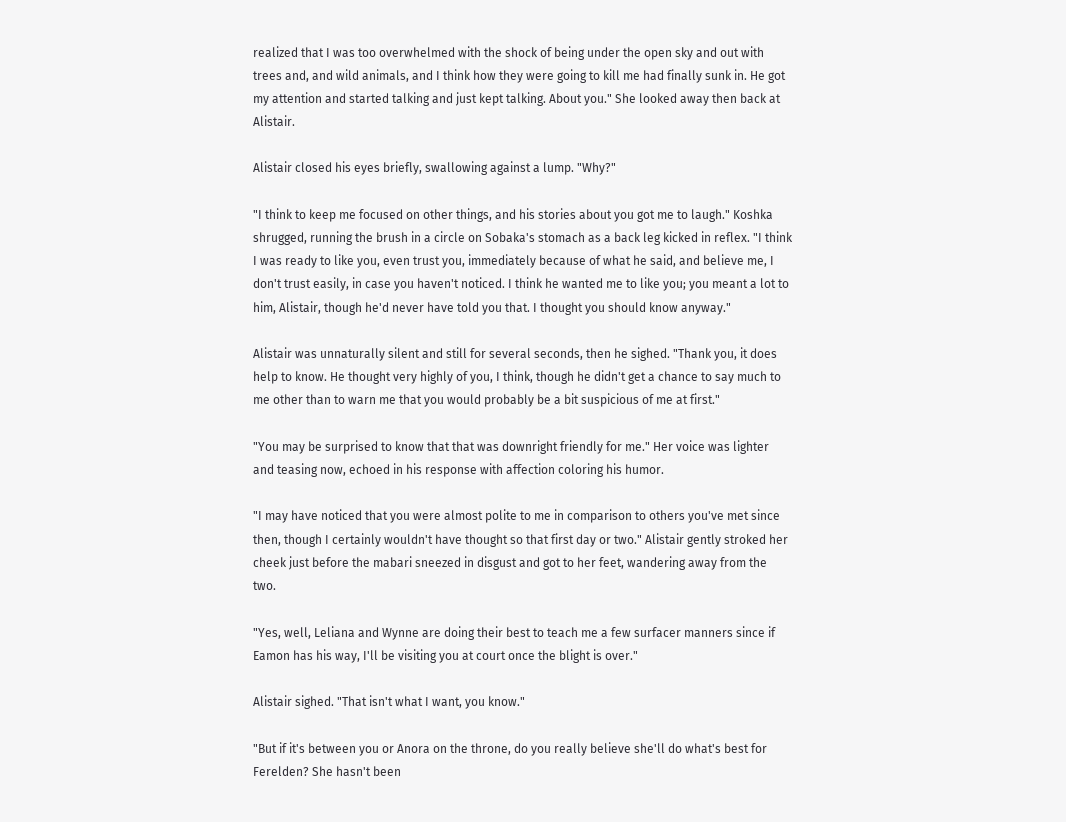realized that I was too overwhelmed with the shock of being under the open sky and out with trees and, and wild animals, and I think how they were going to kill me had finally sunk in. He got my attention and started talking and just kept talking. About you." She looked away then back at Alistair.

Alistair closed his eyes briefly, swallowing against a lump. "Why?"

"I think to keep me focused on other things, and his stories about you got me to laugh." Koshka shrugged, running the brush in a circle on Sobaka's stomach as a back leg kicked in reflex. "I think I was ready to like you, even trust you, immediately because of what he said, and believe me, I don't trust easily, in case you haven't noticed. I think he wanted me to like you; you meant a lot to him, Alistair, though he'd never have told you that. I thought you should know anyway."

Alistair was unnaturally silent and still for several seconds, then he sighed. "Thank you, it does help to know. He thought very highly of you, I think, though he didn't get a chance to say much to me other than to warn me that you would probably be a bit suspicious of me at first."

"You may be surprised to know that that was downright friendly for me." Her voice was lighter and teasing now, echoed in his response with affection coloring his humor.

"I may have noticed that you were almost polite to me in comparison to others you've met since then, though I certainly wouldn't have thought so that first day or two." Alistair gently stroked her cheek just before the mabari sneezed in disgust and got to her feet, wandering away from the two.

"Yes, well, Leliana and Wynne are doing their best to teach me a few surfacer manners since if Eamon has his way, I'll be visiting you at court once the blight is over."

Alistair sighed. "That isn't what I want, you know."

"But if it's between you or Anora on the throne, do you really believe she'll do what's best for Ferelden? She hasn't been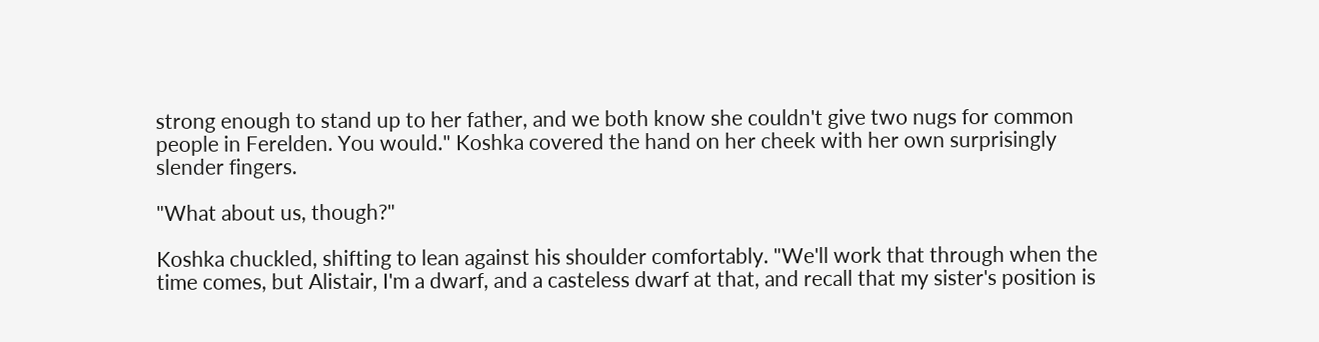strong enough to stand up to her father, and we both know she couldn't give two nugs for common people in Ferelden. You would." Koshka covered the hand on her cheek with her own surprisingly slender fingers.

"What about us, though?"

Koshka chuckled, shifting to lean against his shoulder comfortably. "We'll work that through when the time comes, but Alistair, I'm a dwarf, and a casteless dwarf at that, and recall that my sister's position is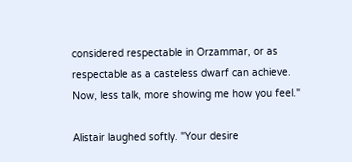considered respectable in Orzammar, or as respectable as a casteless dwarf can achieve. Now, less talk, more showing me how you feel."

Alistair laughed softly. "Your desire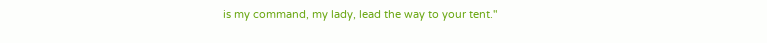is my command, my lady, lead the way to your tent."